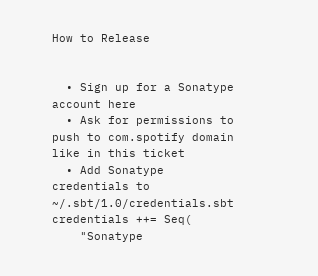How to Release


  • Sign up for a Sonatype account here
  • Ask for permissions to push to com.spotify domain like in this ticket
  • Add Sonatype credentials to ~/.sbt/1.0/credentials.sbt
credentials ++= Seq(
    "Sonatype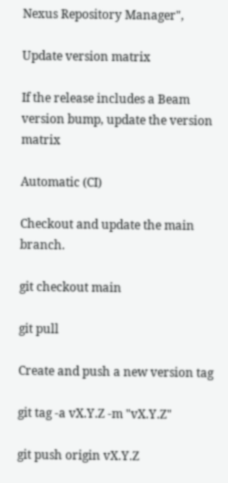Nexus Repository Manager",

Update version matrix

If the release includes a Beam version bump, update the version matrix

Automatic (CI)

Checkout and update the main branch.

git checkout main

git pull

Create and push a new version tag

git tag -a vX.Y.Z -m "vX.Y.Z"

git push origin vX.Y.Z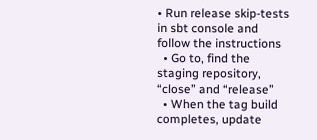• Run release skip-tests in sbt console and follow the instructions
  • Go to, find the staging repository, “close” and “release”
  • When the tag build completes, update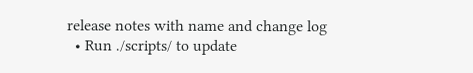release notes with name and change log
  • Run ./scripts/ to update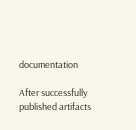documentation

After successfully published artifacts